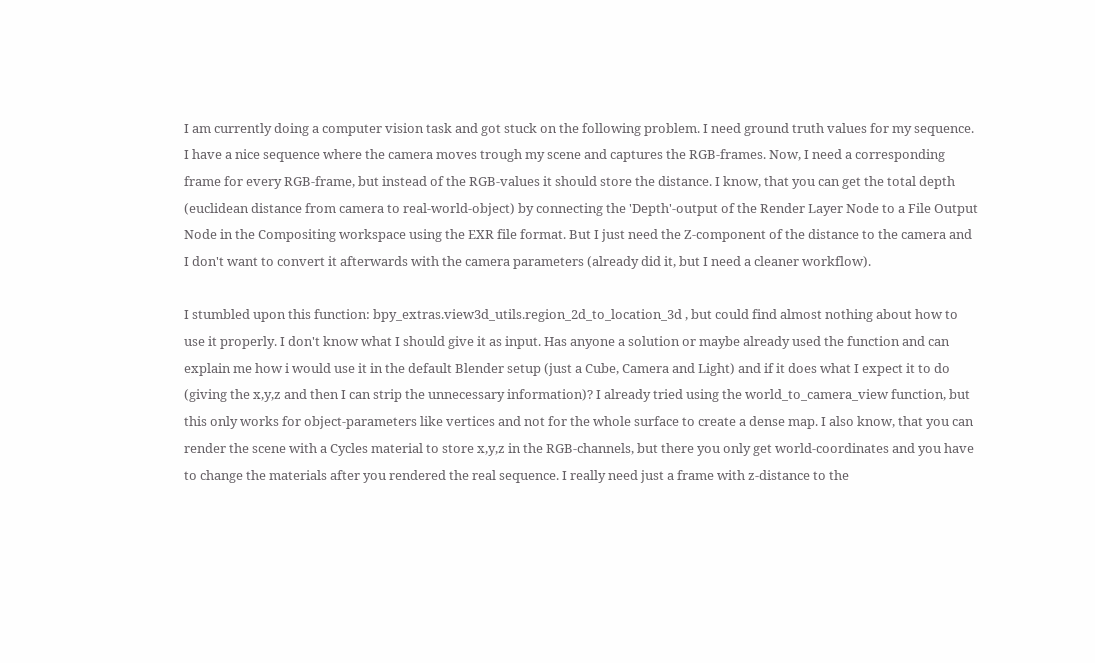I am currently doing a computer vision task and got stuck on the following problem. I need ground truth values for my sequence. I have a nice sequence where the camera moves trough my scene and captures the RGB-frames. Now, I need a corresponding frame for every RGB-frame, but instead of the RGB-values it should store the distance. I know, that you can get the total depth (euclidean distance from camera to real-world-object) by connecting the 'Depth'-output of the Render Layer Node to a File Output Node in the Compositing workspace using the EXR file format. But I just need the Z-component of the distance to the camera and I don't want to convert it afterwards with the camera parameters (already did it, but I need a cleaner workflow).

I stumbled upon this function: bpy_extras.view3d_utils.region_2d_to_location_3d , but could find almost nothing about how to use it properly. I don't know what I should give it as input. Has anyone a solution or maybe already used the function and can explain me how i would use it in the default Blender setup (just a Cube, Camera and Light) and if it does what I expect it to do (giving the x,y,z and then I can strip the unnecessary information)? I already tried using the world_to_camera_view function, but this only works for object-parameters like vertices and not for the whole surface to create a dense map. I also know, that you can render the scene with a Cycles material to store x,y,z in the RGB-channels, but there you only get world-coordinates and you have to change the materials after you rendered the real sequence. I really need just a frame with z-distance to the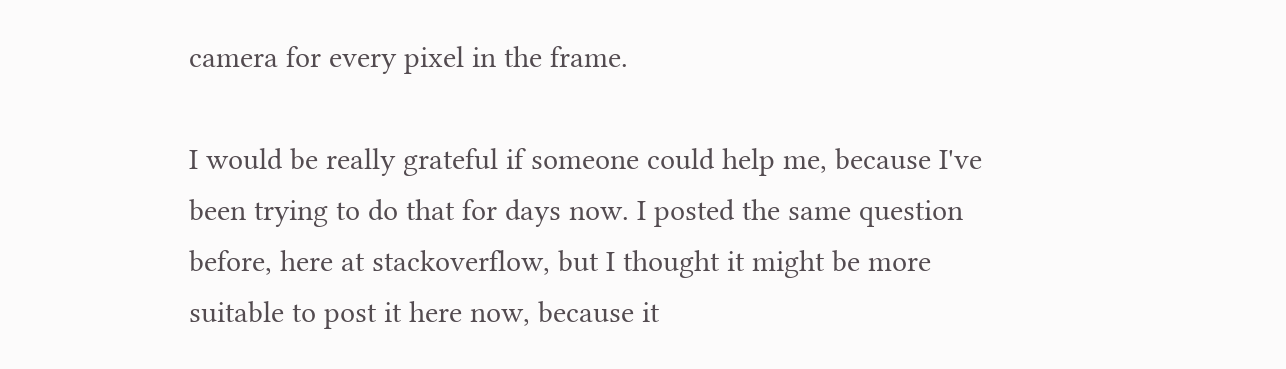camera for every pixel in the frame.

I would be really grateful if someone could help me, because I've been trying to do that for days now. I posted the same question before, here at stackoverflow, but I thought it might be more suitable to post it here now, because it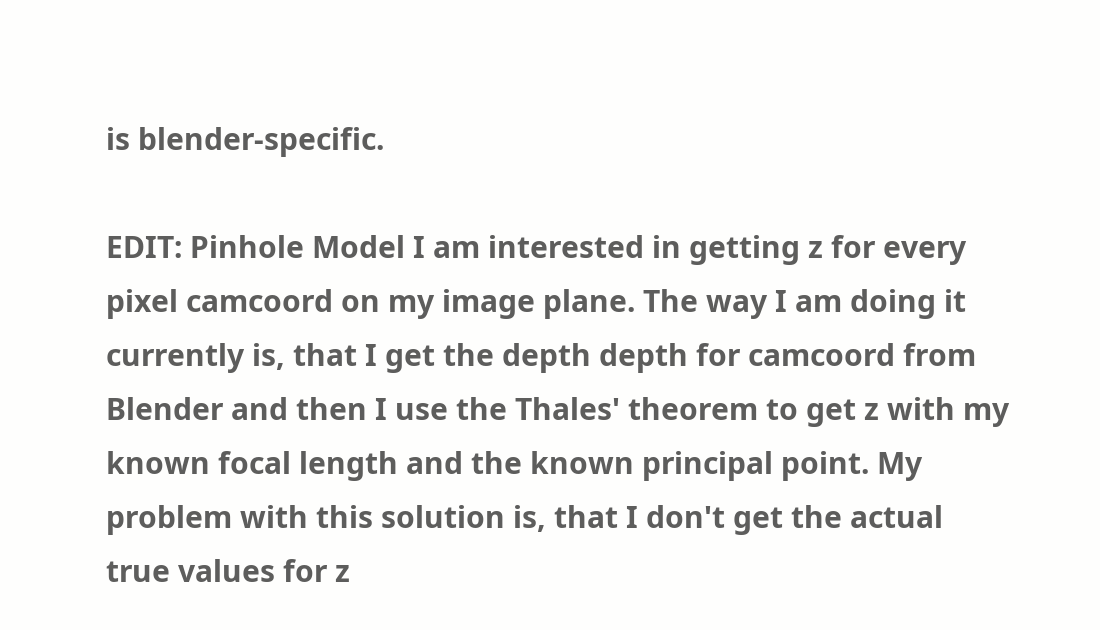is blender-specific.

EDIT: Pinhole Model I am interested in getting z for every pixel camcoord on my image plane. The way I am doing it currently is, that I get the depth depth for camcoord from Blender and then I use the Thales' theorem to get z with my known focal length and the known principal point. My problem with this solution is, that I don't get the actual true values for z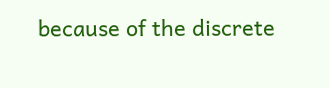because of the discrete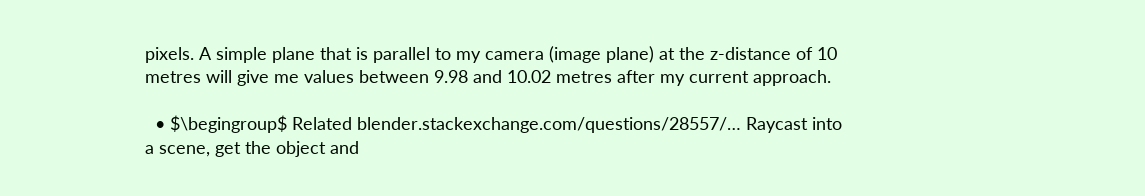pixels. A simple plane that is parallel to my camera (image plane) at the z-distance of 10 metres will give me values between 9.98 and 10.02 metres after my current approach.

  • $\begingroup$ Related blender.stackexchange.com/questions/28557/… Raycast into a scene, get the object and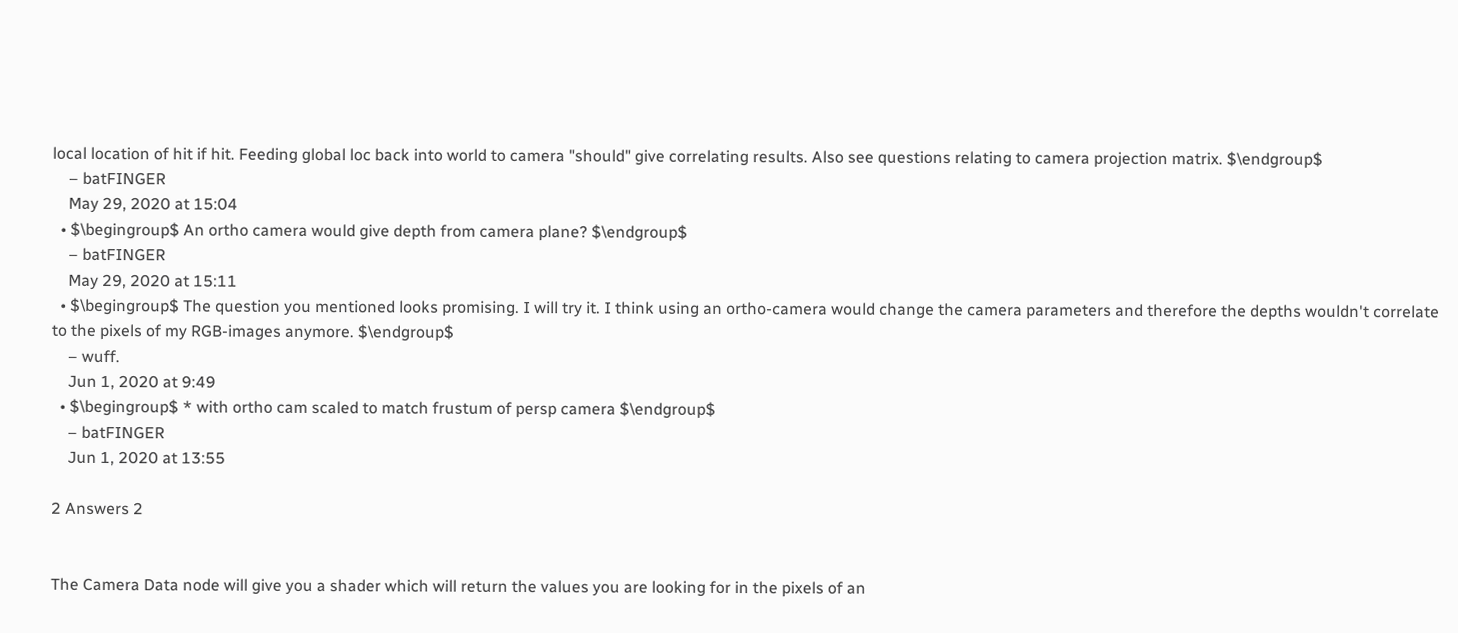local location of hit if hit. Feeding global loc back into world to camera "should" give correlating results. Also see questions relating to camera projection matrix. $\endgroup$
    – batFINGER
    May 29, 2020 at 15:04
  • $\begingroup$ An ortho camera would give depth from camera plane? $\endgroup$
    – batFINGER
    May 29, 2020 at 15:11
  • $\begingroup$ The question you mentioned looks promising. I will try it. I think using an ortho-camera would change the camera parameters and therefore the depths wouldn't correlate to the pixels of my RGB-images anymore. $\endgroup$
    – wuff.
    Jun 1, 2020 at 9:49
  • $\begingroup$ * with ortho cam scaled to match frustum of persp camera $\endgroup$
    – batFINGER
    Jun 1, 2020 at 13:55

2 Answers 2


The Camera Data node will give you a shader which will return the values you are looking for in the pixels of an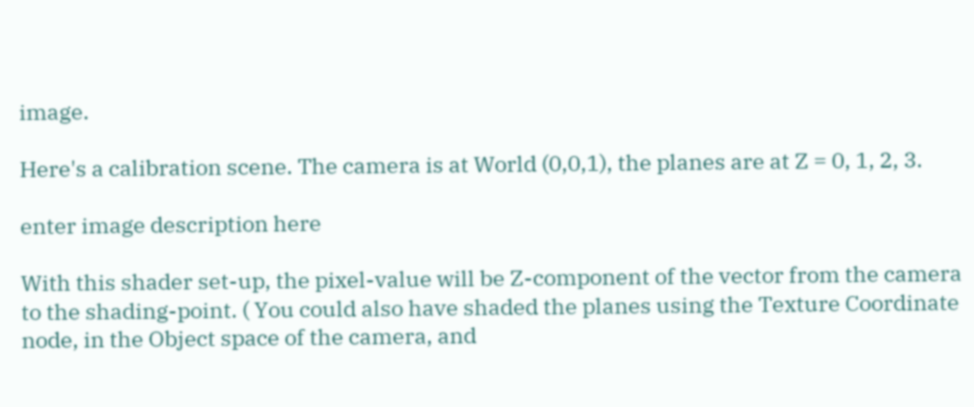image.

Here's a calibration scene. The camera is at World (0,0,1), the planes are at Z = 0, 1, 2, 3.

enter image description here

With this shader set-up, the pixel-value will be Z-component of the vector from the camera to the shading-point. ( You could also have shaded the planes using the Texture Coordinate node, in the Object space of the camera, and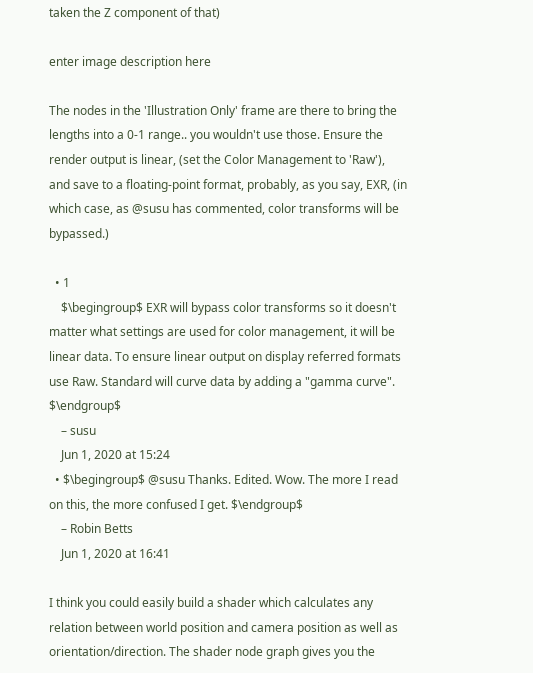taken the Z component of that)

enter image description here

The nodes in the 'Illustration Only' frame are there to bring the lengths into a 0-1 range.. you wouldn't use those. Ensure the render output is linear, (set the Color Management to 'Raw'), and save to a floating-point format, probably, as you say, EXR, (in which case, as @susu has commented, color transforms will be bypassed.)

  • 1
    $\begingroup$ EXR will bypass color transforms so it doesn't matter what settings are used for color management, it will be linear data. To ensure linear output on display referred formats use Raw. Standard will curve data by adding a "gamma curve". $\endgroup$
    – susu
    Jun 1, 2020 at 15:24
  • $\begingroup$ @susu Thanks. Edited. Wow. The more I read on this, the more confused I get. $\endgroup$
    – Robin Betts
    Jun 1, 2020 at 16:41

I think you could easily build a shader which calculates any relation between world position and camera position as well as orientation/direction. The shader node graph gives you the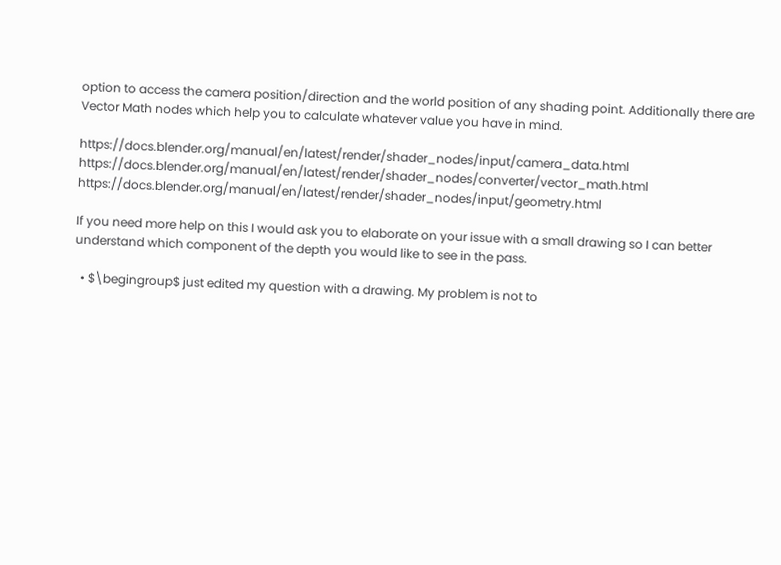option to access the camera position/direction and the world position of any shading point. Additionally there are Vector Math nodes which help you to calculate whatever value you have in mind.

https://docs.blender.org/manual/en/latest/render/shader_nodes/input/camera_data.html https://docs.blender.org/manual/en/latest/render/shader_nodes/converter/vector_math.html https://docs.blender.org/manual/en/latest/render/shader_nodes/input/geometry.html

If you need more help on this I would ask you to elaborate on your issue with a small drawing so I can better understand which component of the depth you would like to see in the pass.

  • $\begingroup$ just edited my question with a drawing. My problem is not to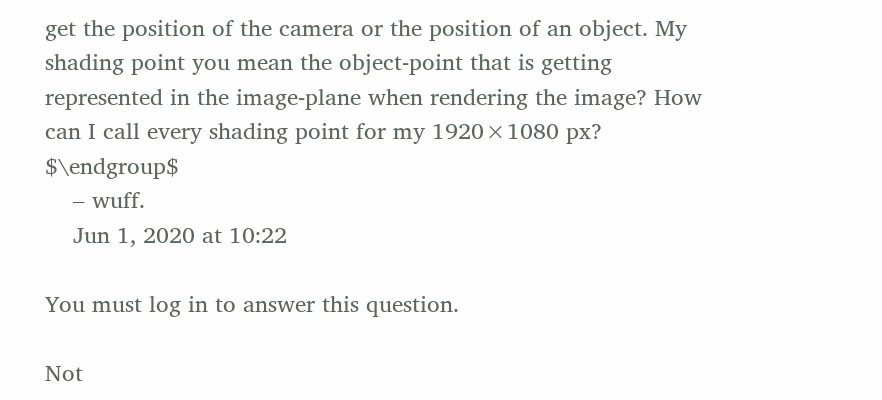get the position of the camera or the position of an object. My shading point you mean the object-point that is getting represented in the image-plane when rendering the image? How can I call every shading point for my 1920×1080 px? $\endgroup$
    – wuff.
    Jun 1, 2020 at 10:22

You must log in to answer this question.

Not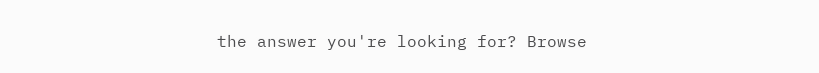the answer you're looking for? Browse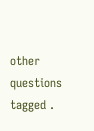other questions tagged .